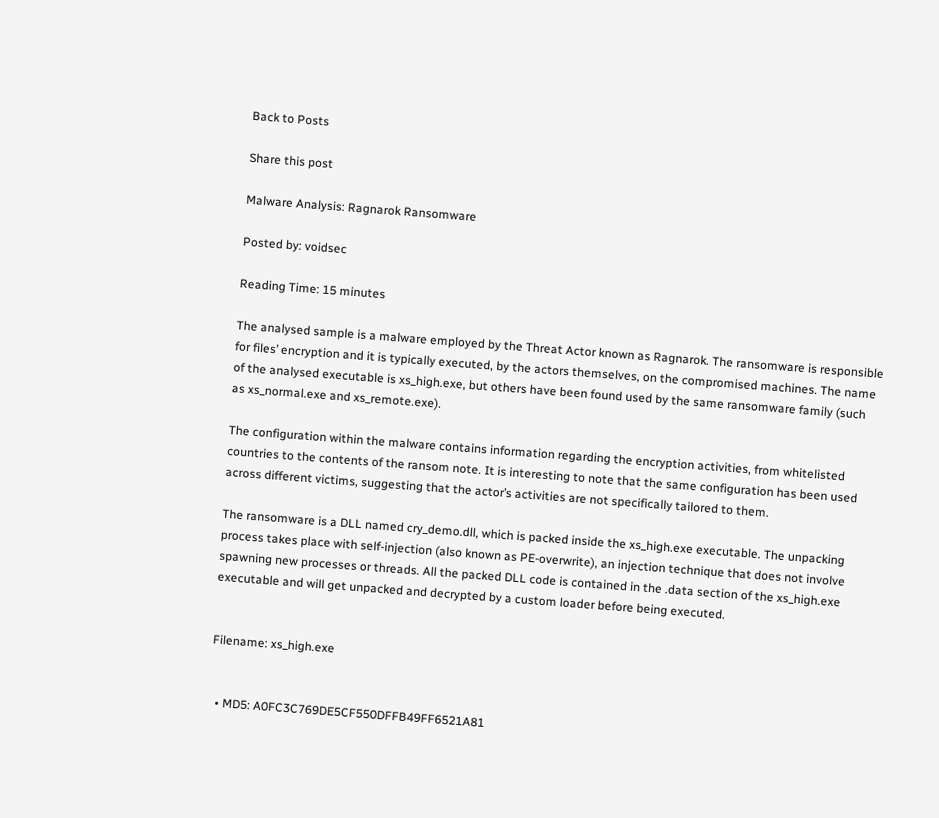Back to Posts

Share this post

Malware Analysis: Ragnarok Ransomware

Posted by: voidsec

Reading Time: 15 minutes

The analysed sample is a malware employed by the Threat Actor known as Ragnarok. The ransomware is responsible for files’ encryption and it is typically executed, by the actors themselves, on the compromised machines. The name of the analysed executable is xs_high.exe, but others have been found used by the same ransomware family (such as xs_normal.exe and xs_remote.exe).

The configuration within the malware contains information regarding the encryption activities, from whitelisted countries to the contents of the ransom note. It is interesting to note that the same configuration has been used across different victims, suggesting that the actor’s activities are not specifically tailored to them.

The ransomware is a DLL named cry_demo.dll, which is packed inside the xs_high.exe executable. The unpacking process takes place with self-injection (also known as PE-overwrite), an injection technique that does not involve spawning new processes or threads. All the packed DLL code is contained in the .data section of the xs_high.exe executable and will get unpacked and decrypted by a custom loader before being executed.


Filename: xs_high.exe


  • MD5: A0FC3C769DE5CF550DFFB49FF6521A81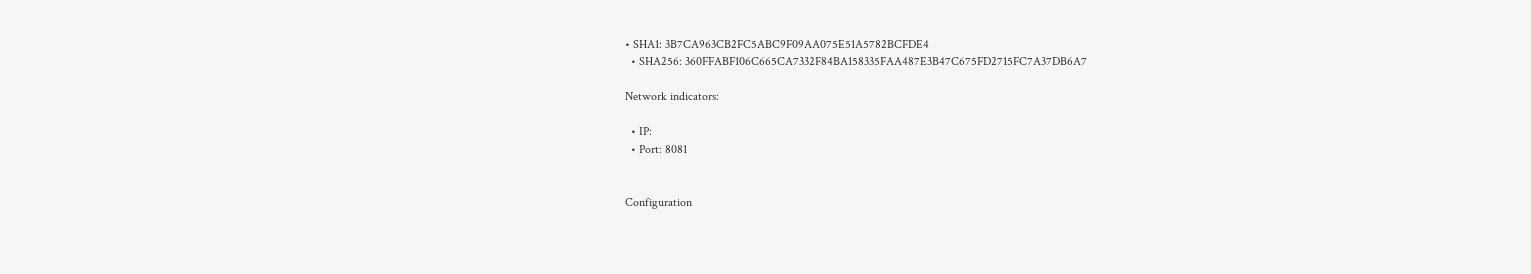• SHA1: 3B7CA963CB2FC5ABC9F09AA075E51A5782BCFDE4
  • SHA256: 360FFABF106C665CA7332F84BA158335FAA487E3B47C675FD2715FC7A37DB6A7

Network indicators:

  • IP:
  • Port: 8081


Configuration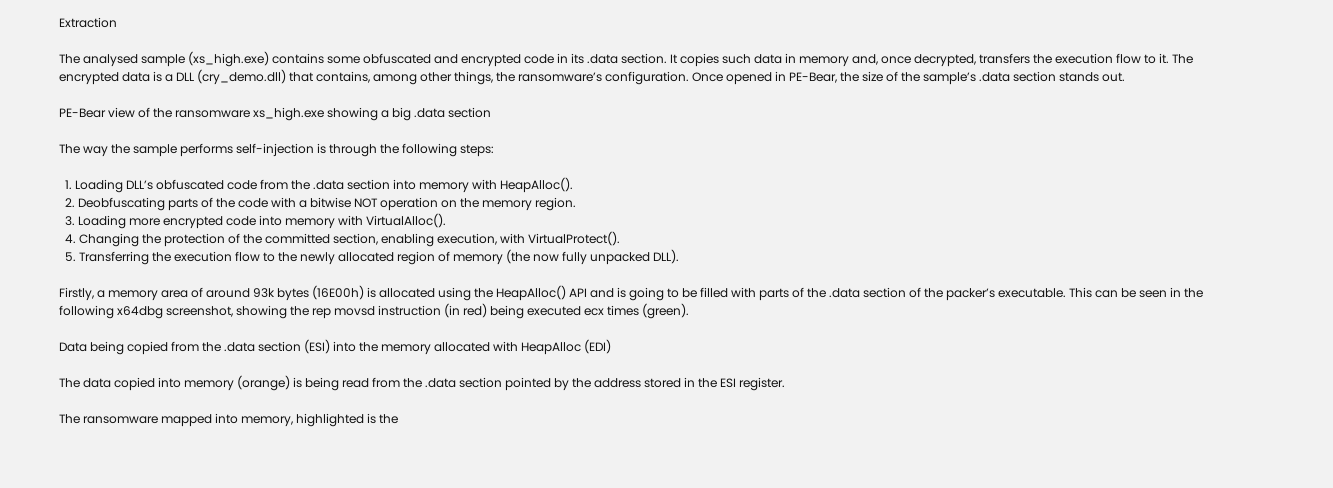Extraction

The analysed sample (xs_high.exe) contains some obfuscated and encrypted code in its .data section. It copies such data in memory and, once decrypted, transfers the execution flow to it. The encrypted data is a DLL (cry_demo.dll) that contains, among other things, the ransomware’s configuration. Once opened in PE-Bear, the size of the sample’s .data section stands out.

PE-Bear view of the ransomware xs_high.exe showing a big .data section

The way the sample performs self-injection is through the following steps:

  1. Loading DLL’s obfuscated code from the .data section into memory with HeapAlloc().
  2. Deobfuscating parts of the code with a bitwise NOT operation on the memory region.
  3. Loading more encrypted code into memory with VirtualAlloc().
  4. Changing the protection of the committed section, enabling execution, with VirtualProtect().
  5. Transferring the execution flow to the newly allocated region of memory (the now fully unpacked DLL).

Firstly, a memory area of around 93k bytes (16E00h) is allocated using the HeapAlloc() API and is going to be filled with parts of the .data section of the packer’s executable. This can be seen in the following x64dbg screenshot, showing the rep movsd instruction (in red) being executed ecx times (green).

Data being copied from the .data section (ESI) into the memory allocated with HeapAlloc (EDI)

The data copied into memory (orange) is being read from the .data section pointed by the address stored in the ESI register.

The ransomware mapped into memory, highlighted is the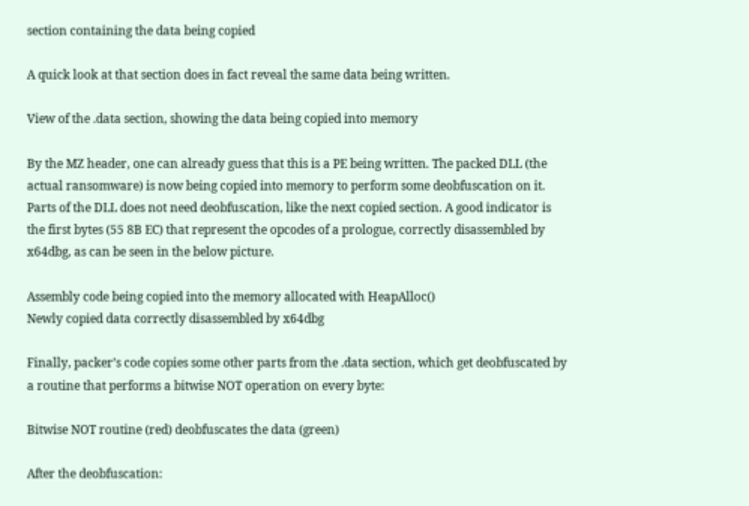section containing the data being copied

A quick look at that section does in fact reveal the same data being written.

View of the .data section, showing the data being copied into memory

By the MZ header, one can already guess that this is a PE being written. The packed DLL (the actual ransomware) is now being copied into memory to perform some deobfuscation on it. Parts of the DLL does not need deobfuscation, like the next copied section. A good indicator is the first bytes (55 8B EC) that represent the opcodes of a prologue, correctly disassembled by x64dbg, as can be seen in the below picture.

Assembly code being copied into the memory allocated with HeapAlloc()
Newly copied data correctly disassembled by x64dbg

Finally, packer’s code copies some other parts from the .data section, which get deobfuscated by a routine that performs a bitwise NOT operation on every byte:

Bitwise NOT routine (red) deobfuscates the data (green)

After the deobfuscation: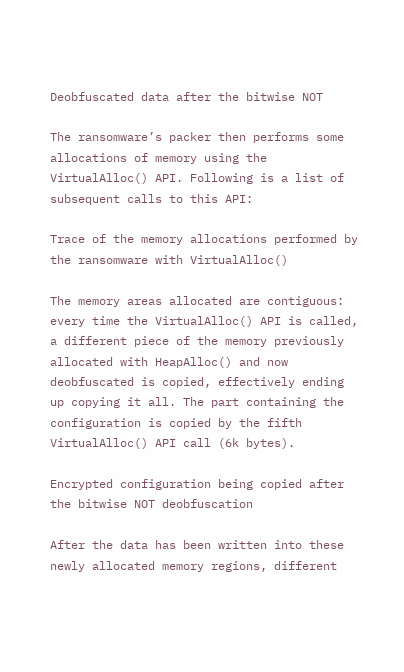Deobfuscated data after the bitwise NOT

The ransomware’s packer then performs some allocations of memory using the VirtualAlloc() API. Following is a list of subsequent calls to this API:

Trace of the memory allocations performed by the ransomware with VirtualAlloc()

The memory areas allocated are contiguous: every time the VirtualAlloc() API is called, a different piece of the memory previously allocated with HeapAlloc() and now deobfuscated is copied, effectively ending up copying it all. The part containing the configuration is copied by the fifth VirtualAlloc() API call (6k bytes).

Encrypted configuration being copied after the bitwise NOT deobfuscation

After the data has been written into these newly allocated memory regions, different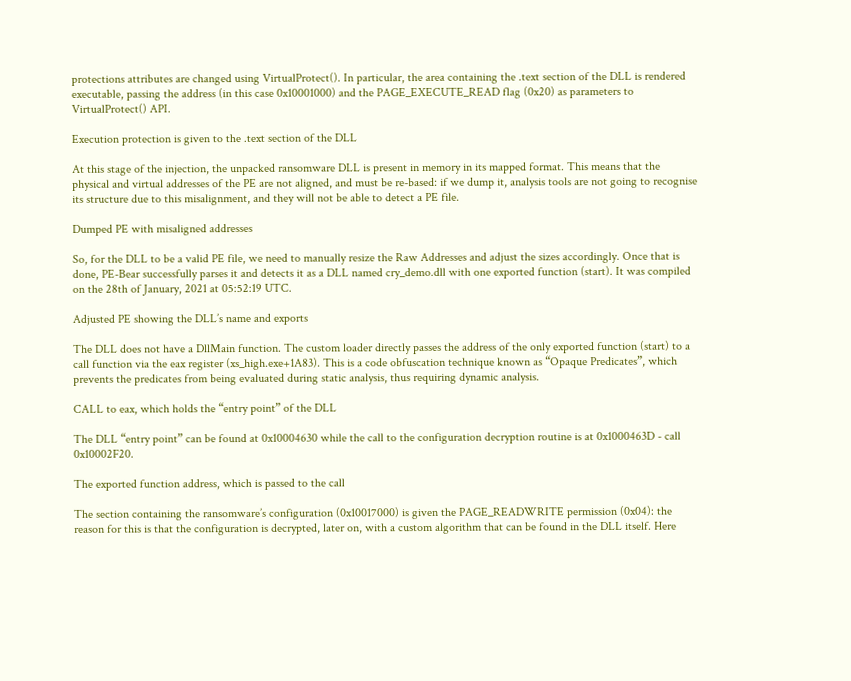protections attributes are changed using VirtualProtect(). In particular, the area containing the .text section of the DLL is rendered executable, passing the address (in this case 0x10001000) and the PAGE_EXECUTE_READ flag (0x20) as parameters to VirtualProtect() API.

Execution protection is given to the .text section of the DLL

At this stage of the injection, the unpacked ransomware DLL is present in memory in its mapped format. This means that the physical and virtual addresses of the PE are not aligned, and must be re-based: if we dump it, analysis tools are not going to recognise its structure due to this misalignment, and they will not be able to detect a PE file.

Dumped PE with misaligned addresses

So, for the DLL to be a valid PE file, we need to manually resize the Raw Addresses and adjust the sizes accordingly. Once that is done, PE-Bear successfully parses it and detects it as a DLL named cry_demo.dll with one exported function (start). It was compiled on the 28th of January, 2021 at 05:52:19 UTC.

Adjusted PE showing the DLL’s name and exports

The DLL does not have a DllMain function. The custom loader directly passes the address of the only exported function (start) to a call function via the eax register (xs_high.exe+1A83). This is a code obfuscation technique known as “Opaque Predicates”, which prevents the predicates from being evaluated during static analysis, thus requiring dynamic analysis.

CALL to eax, which holds the “entry point” of the DLL

The DLL “entry point” can be found at 0x10004630 while the call to the configuration decryption routine is at 0x1000463D - call 0x10002F20.

The exported function address, which is passed to the call

The section containing the ransomware’s configuration (0x10017000) is given the PAGE_READWRITE permission (0x04): the reason for this is that the configuration is decrypted, later on, with a custom algorithm that can be found in the DLL itself. Here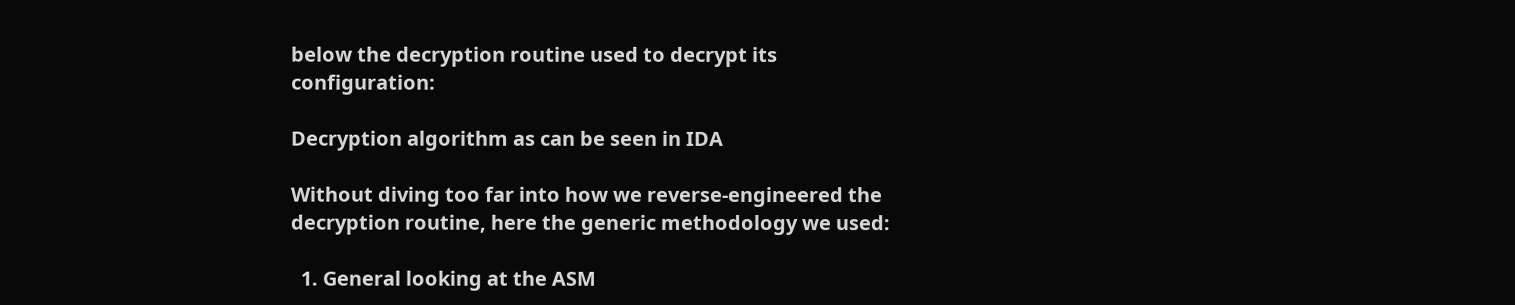below the decryption routine used to decrypt its configuration:

Decryption algorithm as can be seen in IDA

Without diving too far into how we reverse-engineered the decryption routine, here the generic methodology we used:

  1. General looking at the ASM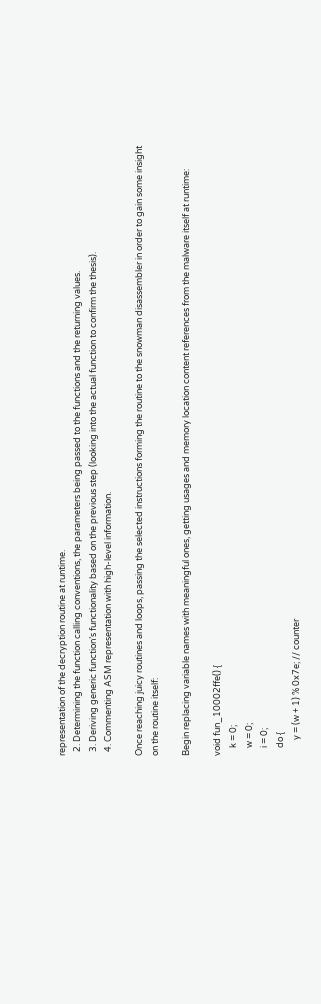representation of the decryption routine at runtime.
  2. Determining the function calling conventions, the parameters being passed to the functions and the returning values.
  3. Deriving generic function’s functionality based on the previous step (looking into the actual function to confirm the thesis).
  4. Commenting ASM representation with high-level information.

Once reaching juicy routines and loops, passing the selected instructions forming the routine to the snowman disassembler in order to gain some insight on the routine itself:

Begin replacing variable names with meaningful ones, getting usages and memory location content references from the malware itself at runtime:

void fun_10002ffe() {
    k = 0;
    w = 0;
    i = 0;
    do {
        y = (w + 1) % 0x7e; // counter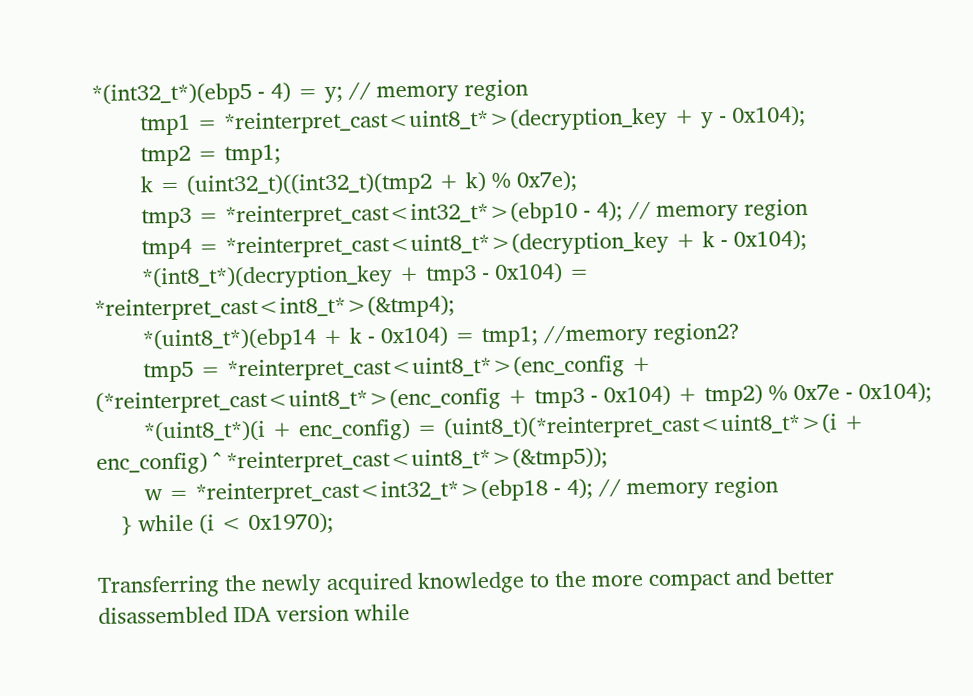*(int32_t*)(ebp5 - 4) = y; // memory region
        tmp1 = *reinterpret_cast<uint8_t*>(decryption_key + y - 0x104);
        tmp2 = tmp1;
        k = (uint32_t)((int32_t)(tmp2 + k) % 0x7e);
        tmp3 = *reinterpret_cast<int32_t*>(ebp10 - 4); // memory region
        tmp4 = *reinterpret_cast<uint8_t*>(decryption_key + k - 0x104);
        *(int8_t*)(decryption_key + tmp3 - 0x104) = *reinterpret_cast<int8_t*>(&tmp4);
        *(uint8_t*)(ebp14 + k - 0x104) = tmp1; //memory region2?
        tmp5 = *reinterpret_cast<uint8_t*>(enc_config + (*reinterpret_cast<uint8_t*>(enc_config + tmp3 - 0x104) + tmp2) % 0x7e - 0x104);
        *(uint8_t*)(i + enc_config) = (uint8_t)(*reinterpret_cast<uint8_t*>(i + enc_config) ^ *reinterpret_cast<uint8_t*>(&tmp5));
        w = *reinterpret_cast<int32_t*>(ebp18 - 4); // memory region
    } while (i < 0x1970);

Transferring the newly acquired knowledge to the more compact and better disassembled IDA version while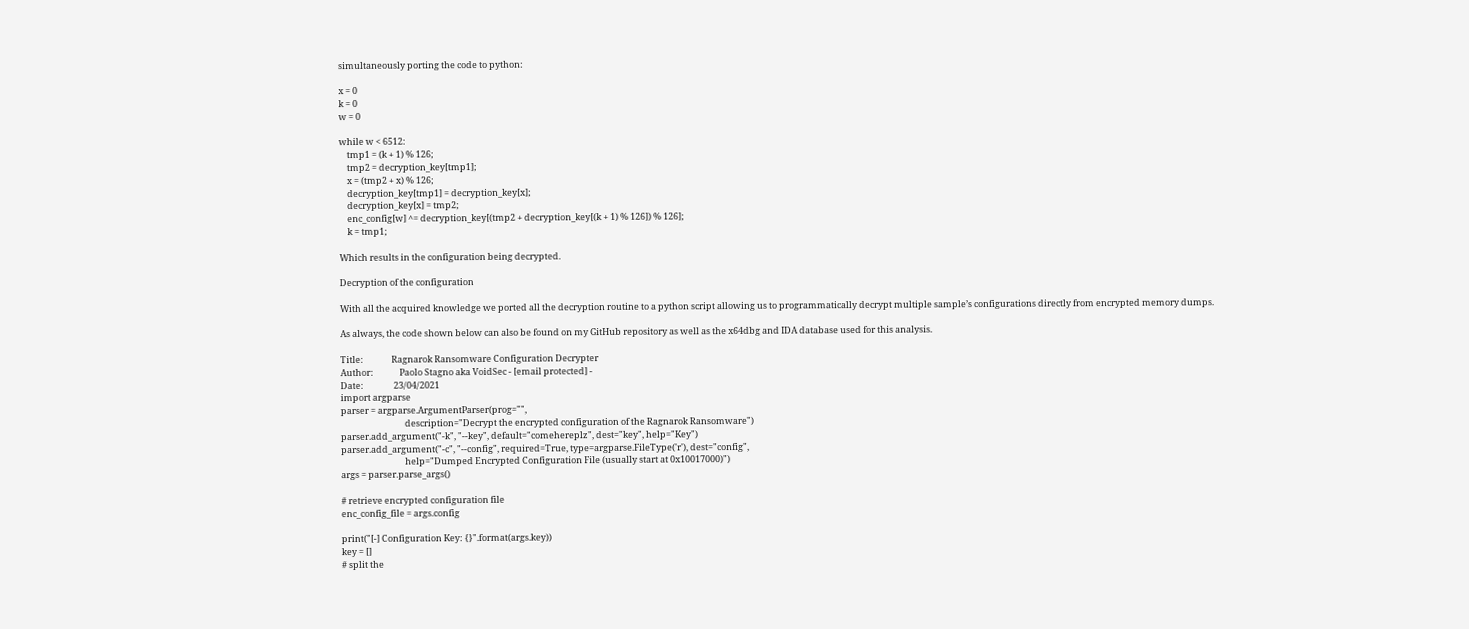simultaneously porting the code to python:

x = 0
k = 0
w = 0

while w < 6512:
    tmp1 = (k + 1) % 126;
    tmp2 = decryption_key[tmp1];
    x = (tmp2 + x) % 126;
    decryption_key[tmp1] = decryption_key[x];
    decryption_key[x] = tmp2;
    enc_config[w] ^= decryption_key[(tmp2 + decryption_key[(k + 1) % 126]) % 126];
    k = tmp1;

Which results in the configuration being decrypted.

Decryption of the configuration

With all the acquired knowledge we ported all the decryption routine to a python script allowing us to programmatically decrypt multiple sample’s configurations directly from encrypted memory dumps.

As always, the code shown below can also be found on my GitHub repository as well as the x64dbg and IDA database used for this analysis.

Title:              Ragnarok Ransomware Configuration Decrypter
Author:             Paolo Stagno aka VoidSec - [email protected] -
Date:               23/04/2021
import argparse
parser = argparse.ArgumentParser(prog="",
                                description="Decrypt the encrypted configuration of the Ragnarok Ransomware")
parser.add_argument("-k", "--key", default="comehereplz", dest="key", help="Key")
parser.add_argument("-c", "--config", required=True, type=argparse.FileType('r'), dest="config",
                                help="Dumped Encrypted Configuration File (usually start at 0x10017000)")
args = parser.parse_args()

# retrieve encrypted configuration file
enc_config_file = args.config

print("[-] Configuration Key: {}".format(args.key))
key = []
# split the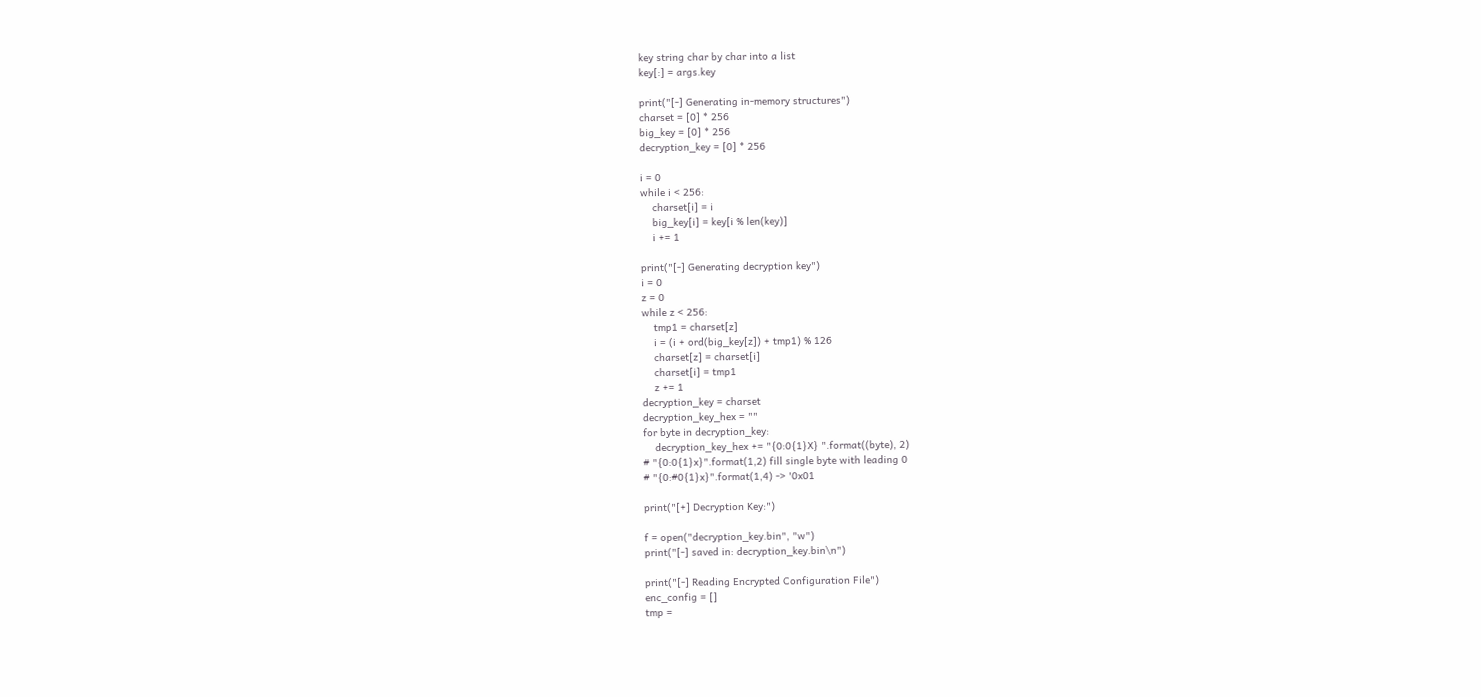key string char by char into a list
key[:] = args.key

print("[-] Generating in-memory structures")
charset = [0] * 256
big_key = [0] * 256
decryption_key = [0] * 256

i = 0
while i < 256:
    charset[i] = i
    big_key[i] = key[i % len(key)]
    i += 1

print("[-] Generating decryption key")
i = 0
z = 0
while z < 256:
    tmp1 = charset[z]
    i = (i + ord(big_key[z]) + tmp1) % 126
    charset[z] = charset[i]
    charset[i] = tmp1
    z += 1
decryption_key = charset
decryption_key_hex = ""
for byte in decryption_key:
    decryption_key_hex += "{0:0{1}X} ".format((byte), 2)
# "{0:0{1}x}".format(1,2) fill single byte with leading 0
# "{0:#0{1}x}".format(1,4) -> '0x01

print("[+] Decryption Key:")

f = open("decryption_key.bin", "w")
print("[-] saved in: decryption_key.bin\n")

print("[-] Reading Encrypted Configuration File")
enc_config = []
tmp =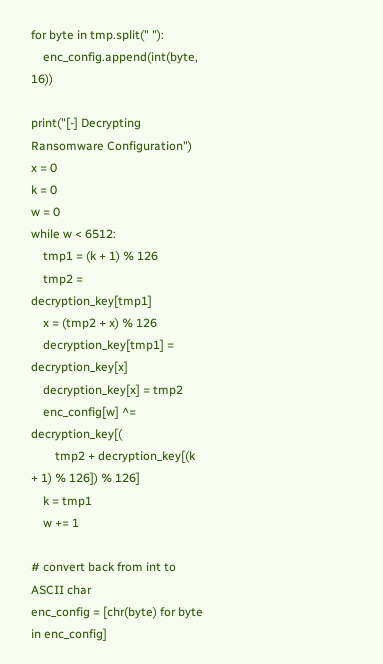for byte in tmp.split(" "):
    enc_config.append(int(byte, 16))

print("[-] Decrypting Ransomware Configuration")
x = 0
k = 0
w = 0
while w < 6512:
    tmp1 = (k + 1) % 126
    tmp2 = decryption_key[tmp1]
    x = (tmp2 + x) % 126
    decryption_key[tmp1] = decryption_key[x]
    decryption_key[x] = tmp2
    enc_config[w] ^= decryption_key[(
        tmp2 + decryption_key[(k + 1) % 126]) % 126]
    k = tmp1
    w += 1

# convert back from int to ASCII char
enc_config = [chr(byte) for byte in enc_config]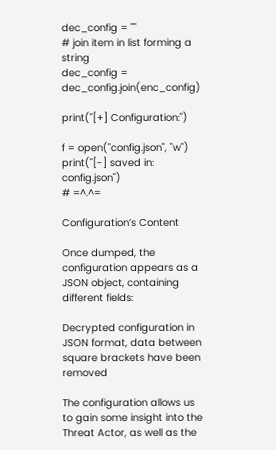dec_config = ""
# join item in list forming a string
dec_config = dec_config.join(enc_config)

print("[+] Configuration:")

f = open("config.json", "w")
print("[-] saved in: config.json")
# =^.^=

Configuration’s Content

Once dumped, the configuration appears as a JSON object, containing different fields:

Decrypted configuration in JSON format, data between square brackets have been removed

The configuration allows us to gain some insight into the Threat Actor, as well as the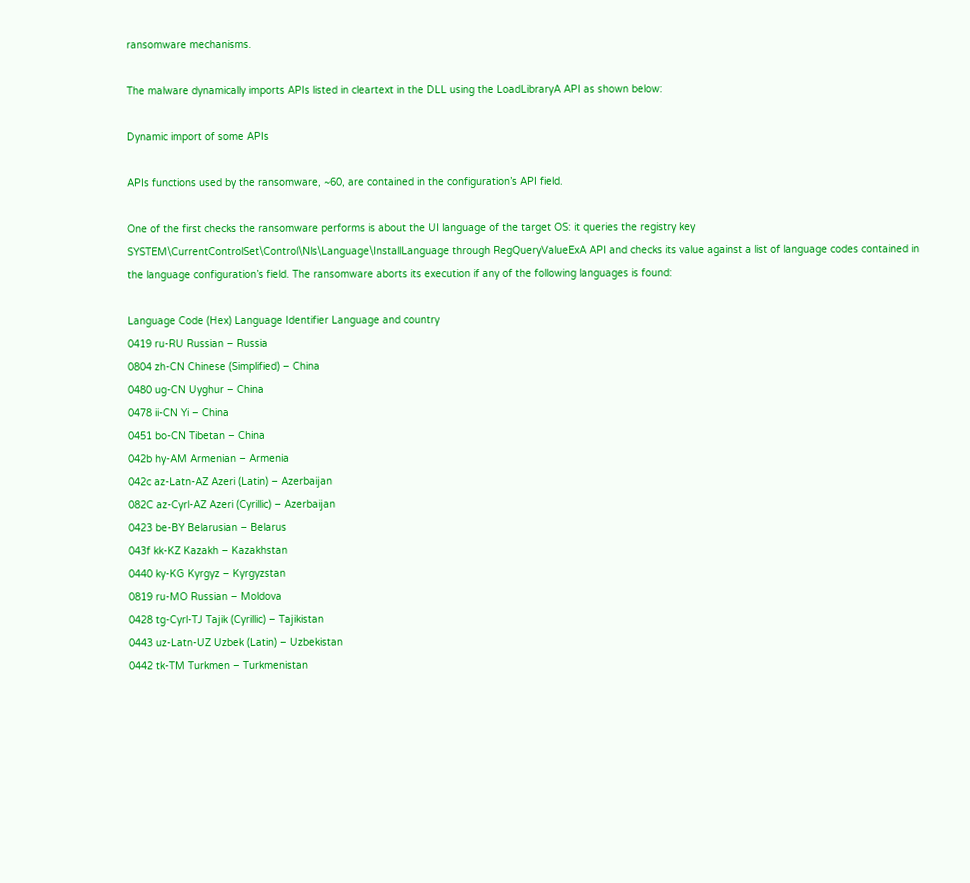ransomware mechanisms.

The malware dynamically imports APIs listed in cleartext in the DLL using the LoadLibraryA API as shown below:

Dynamic import of some APIs

APIs functions used by the ransomware, ~60, are contained in the configuration’s API field.

One of the first checks the ransomware performs is about the UI language of the target OS: it queries the registry key SYSTEM\CurrentControlSet\Control\Nls\Language\InstallLanguage through RegQueryValueExA API and checks its value against a list of language codes contained in the language configuration’s field. The ransomware aborts its execution if any of the following languages is found:

Language Code (Hex) Language Identifier Language and country
0419 ru-RU Russian – Russia
0804 zh-CN Chinese (Simplified) – China
0480 ug-CN Uyghur – China
0478 ii-CN Yi – China
0451 bo-CN Tibetan – China
042b hy-AM Armenian – Armenia
042c az-Latn-AZ Azeri (Latin) – Azerbaijan
082C az-Cyrl-AZ Azeri (Cyrillic) – Azerbaijan
0423 be-BY Belarusian – Belarus
043f kk-KZ Kazakh – Kazakhstan
0440 ky-KG Kyrgyz – Kyrgyzstan
0819 ru-MO Russian – Moldova
0428 tg-Cyrl-TJ Tajik (Cyrillic) – Tajikistan
0443 uz-Latn-UZ Uzbek (Latin) – Uzbekistan
0442 tk-TM Turkmen – Turkmenistan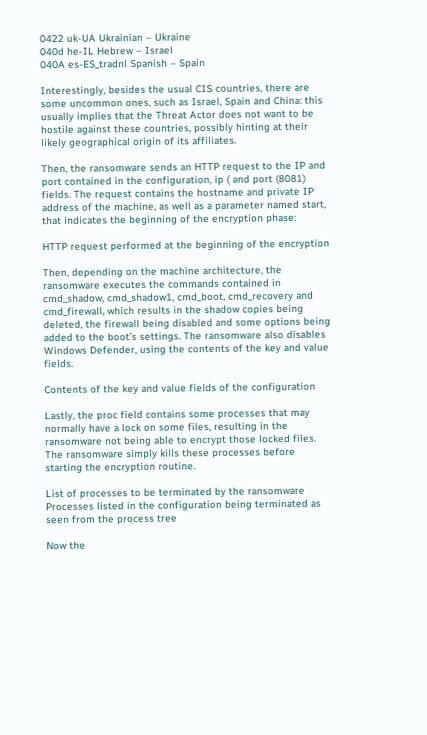0422 uk-UA Ukrainian – Ukraine
040d he-IL Hebrew – Israel
040A es-ES_tradnl Spanish – Spain

Interestingly, besides the usual CIS countries, there are some uncommon ones, such as Israel, Spain and China: this usually implies that the Threat Actor does not want to be hostile against these countries, possibly hinting at their likely geographical origin of its affiliates.

Then, the ransomware sends an HTTP request to the IP and port contained in the configuration, ip ( and port (8081) fields. The request contains the hostname and private IP address of the machine, as well as a parameter named start, that indicates the beginning of the encryption phase:

HTTP request performed at the beginning of the encryption

Then, depending on the machine architecture, the ransomware executes the commands contained in cmd_shadow, cmd_shadow1, cmd_boot, cmd_recovery and cmd_firewall, which results in the shadow copies being deleted, the firewall being disabled and some options being added to the boot’s settings. The ransomware also disables Windows Defender, using the contents of the key and value fields.

Contents of the key and value fields of the configuration

Lastly, the proc field contains some processes that may normally have a lock on some files, resulting in the ransomware not being able to encrypt those locked files. The ransomware simply kills these processes before starting the encryption routine.

List of processes to be terminated by the ransomware
Processes listed in the configuration being terminated as seen from the process tree

Now the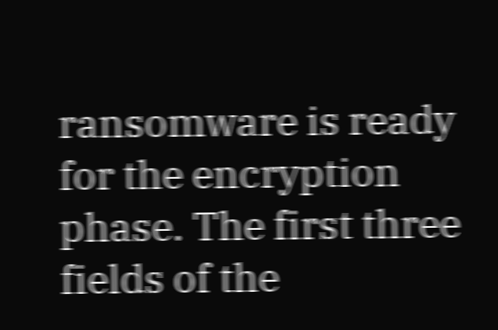ransomware is ready for the encryption phase. The first three fields of the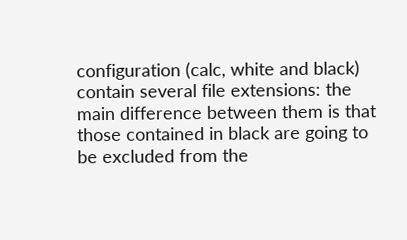configuration (calc, white and black) contain several file extensions: the main difference between them is that those contained in black are going to be excluded from the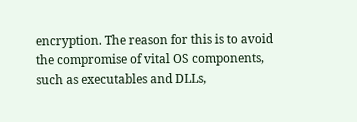encryption. The reason for this is to avoid the compromise of vital OS components, such as executables and DLLs,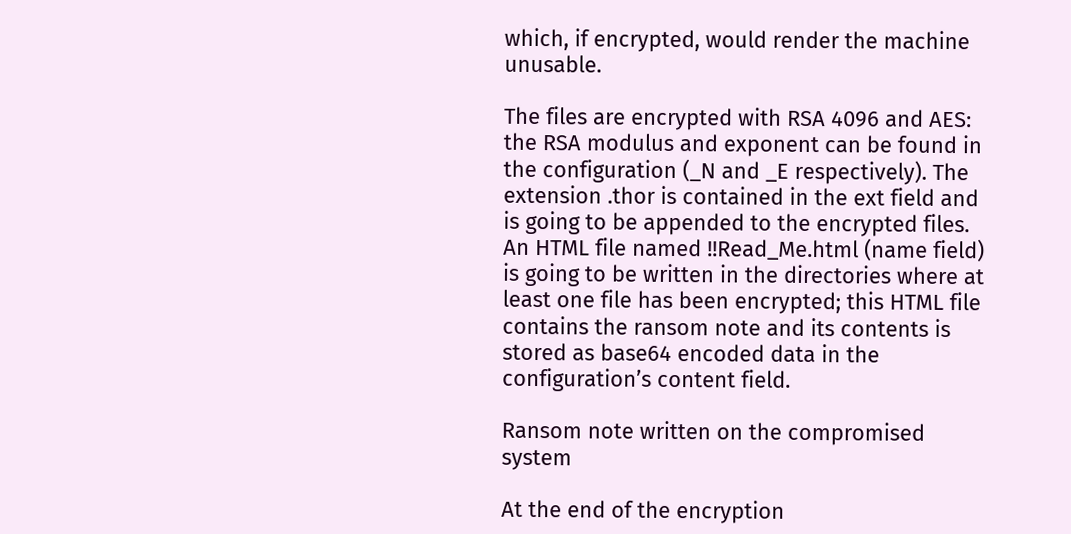which, if encrypted, would render the machine unusable.

The files are encrypted with RSA 4096 and AES: the RSA modulus and exponent can be found in the configuration (_N and _E respectively). The extension .thor is contained in the ext field and is going to be appended to the encrypted files. An HTML file named !!Read_Me.html (name field) is going to be written in the directories where at least one file has been encrypted; this HTML file contains the ransom note and its contents is stored as base64 encoded data in the configuration’s content field.

Ransom note written on the compromised system

At the end of the encryption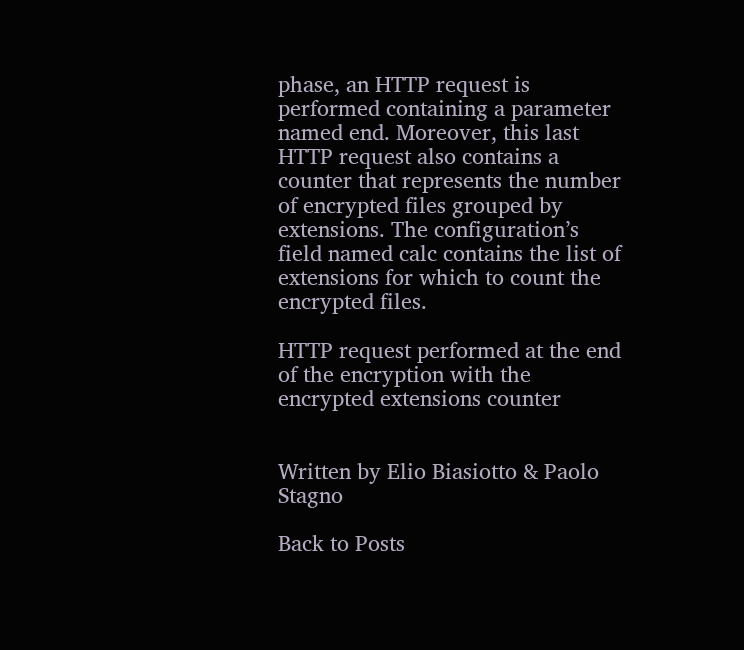phase, an HTTP request is performed containing a parameter named end. Moreover, this last HTTP request also contains a counter that represents the number of encrypted files grouped by extensions. The configuration’s field named calc contains the list of extensions for which to count the encrypted files.

HTTP request performed at the end of the encryption with the encrypted extensions counter


Written by Elio Biasiotto & Paolo Stagno

Back to Posts